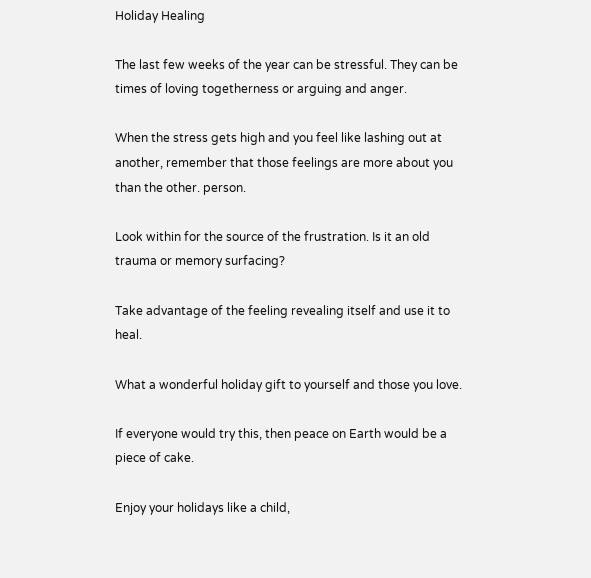Holiday Healing

The last few weeks of the year can be stressful. They can be times of loving togetherness or arguing and anger.

When the stress gets high and you feel like lashing out at  another, remember that those feelings are more about you than the other. person.

Look within for the source of the frustration. Is it an old trauma or memory surfacing?

Take advantage of the feeling revealing itself and use it to heal.

What a wonderful holiday gift to yourself and those you love.

If everyone would try this, then peace on Earth would be a piece of cake.

Enjoy your holidays like a child,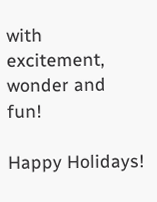with excitement, wonder and fun!

Happy Holidays!